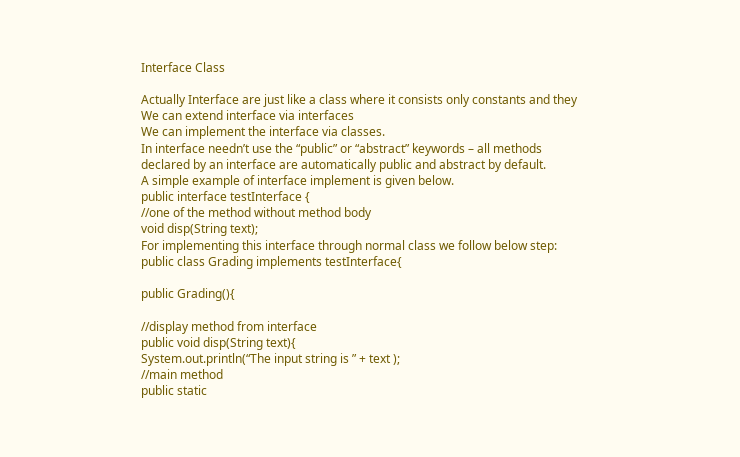Interface Class

Actually Interface are just like a class where it consists only constants and they
We can extend interface via interfaces
We can implement the interface via classes.
In interface needn’t use the “public” or “abstract” keywords – all methods
declared by an interface are automatically public and abstract by default.
A simple example of interface implement is given below.
public interface testInterface {
//one of the method without method body
void disp(String text);
For implementing this interface through normal class we follow below step:
public class Grading implements testInterface{

public Grading(){

//display method from interface
public void disp(String text){
System.out.println(“The input string is ” + text );
//main method
public static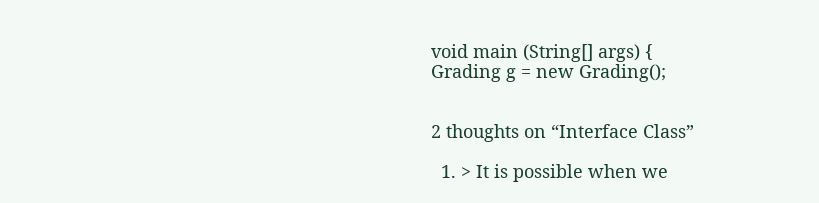void main (String[] args) {
Grading g = new Grading();


2 thoughts on “Interface Class”

  1. > It is possible when we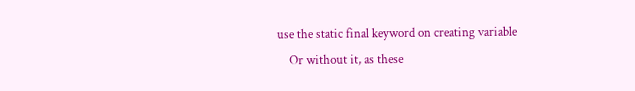use the static final keyword on creating variable
    Or without it, as these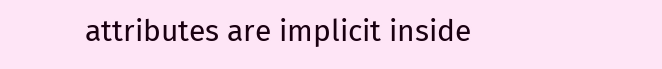attributes are implicit inside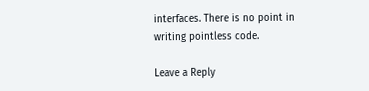interfaces. There is no point in writing pointless code.

Leave a Reply